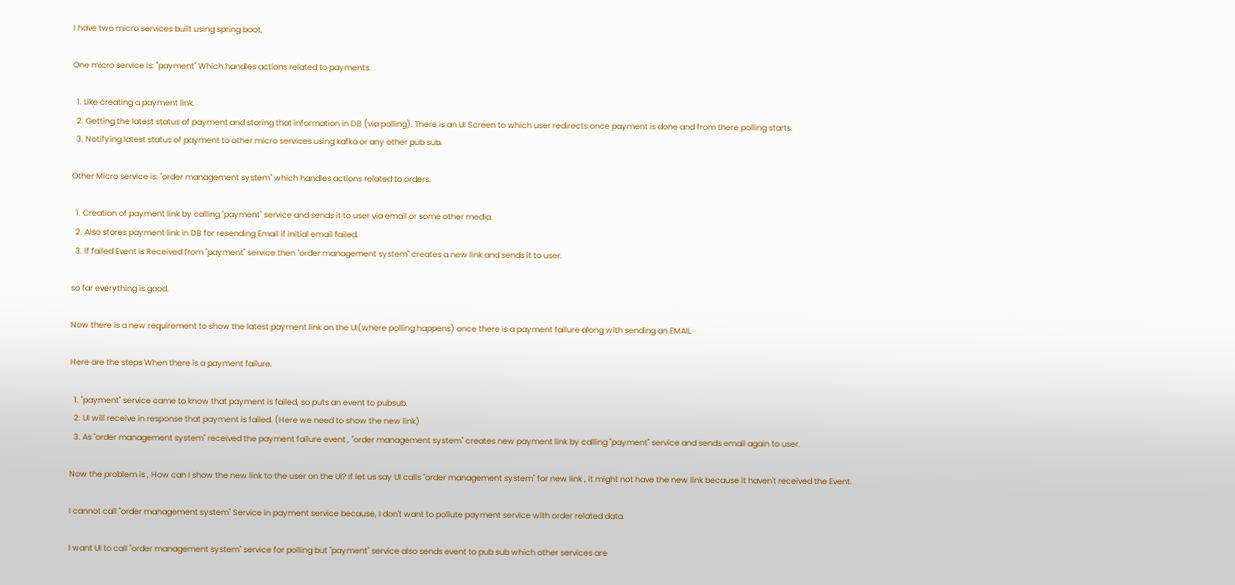I have two micro services built using spring boot,

One micro service is: "payment" Which handles actions related to payments.

  1. Like creating a payment link.
  2. Getting the latest status of payment and storing that information in DB (via polling). There is an UI Screen to which user redirects once payment is done and from there polling starts.
  3. Notifying latest status of payment to other micro services using kafka or any other pub sub.

Other Micro service is: "order management system" which handles actions related to orders.

  1. Creation of payment link by calling "payment" service and sends it to user via email or some other media.
  2. Also stores payment link in DB for resending Email if initial email failed.
  3. If failed Event is Received from "payment" service then "order management system" creates a new link and sends it to user.

so far everything is good.

Now there is a new requirement to show the latest payment link on the UI(where polling happens) once there is a payment failure along with sending an EMAIL.

Here are the steps When there is a payment failure.

  1. "payment" service came to know that payment is failed, so puts an event to pubsub.
  2. UI will receive in response that payment is failed. (Here we need to show the new link)
  3. As "order management system" received the payment failure event , "order management system" creates new payment link by calling "payment" service and sends email again to user.

Now the problem is , How can I show the new link to the user on the UI? If let us say UI calls "order management system" for new link , it might not have the new link because it haven't received the Event.

I cannot call "order management system" Service in payment service because, I don't want to pollute payment service with order related data.

I want UI to call "order management system" service for polling but "payment" service also sends event to pub sub which other services are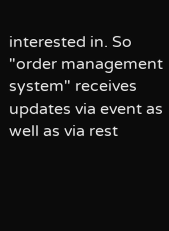interested in. So "order management system" receives updates via event as well as via rest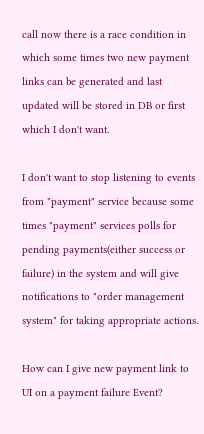call now there is a race condition in which some times two new payment links can be generated and last updated will be stored in DB or first which I don't want.

I don't want to stop listening to events from "payment" service because some times "payment" services polls for pending payments(either success or failure) in the system and will give notifications to "order management system" for taking appropriate actions.

How can I give new payment link to UI on a payment failure Event?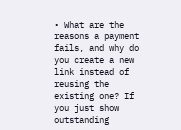• What are the reasons a payment fails, and why do you create a new link instead of reusing the existing one? If you just show outstanding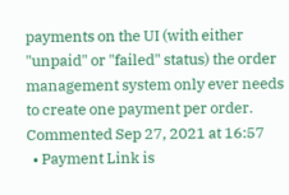payments on the UI (with either "unpaid" or "failed" status) the order management system only ever needs to create one payment per order. Commented Sep 27, 2021 at 16:57
  • Payment Link is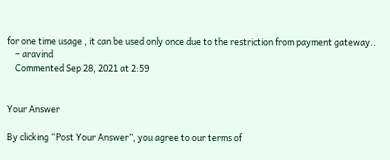for one time usage , it can be used only once due to the restriction from payment gateway..
    – aravind
    Commented Sep 28, 2021 at 2:59


Your Answer

By clicking “Post Your Answer”, you agree to our terms of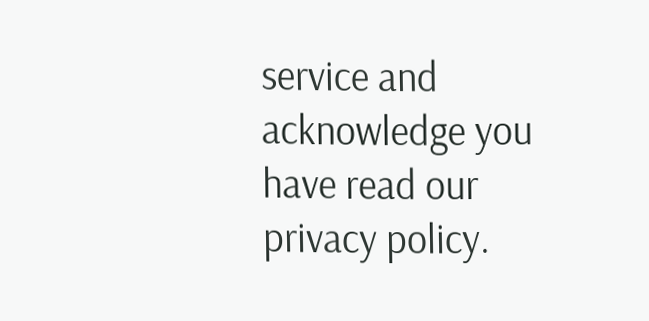service and acknowledge you have read our privacy policy.